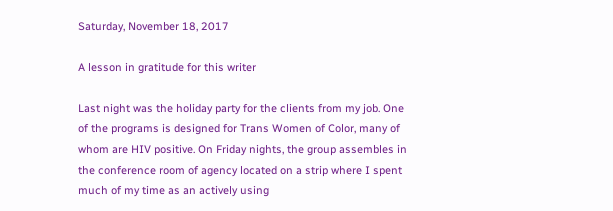Saturday, November 18, 2017

A lesson in gratitude for this writer

Last night was the holiday party for the clients from my job. One of the programs is designed for Trans Women of Color, many of whom are HIV positive. On Friday nights, the group assembles in the conference room of agency located on a strip where I spent much of my time as an actively using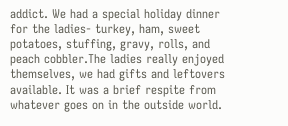addict. We had a special holiday dinner for the ladies- turkey, ham, sweet potatoes, stuffing, gravy, rolls, and peach cobbler.The ladies really enjoyed themselves, we had gifts and leftovers available. It was a brief respite from whatever goes on in the outside world.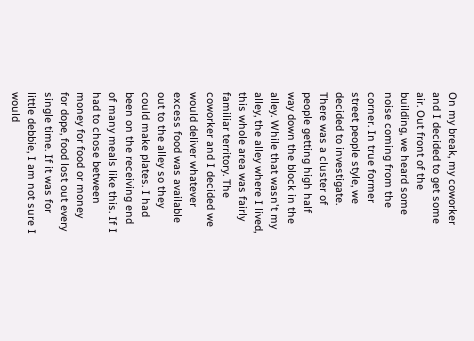On my break, my coworker and I decided to get some air. Out front of the building, we heard some noise coming from the corner. In true former street people style, we decided to investigate. There was a cluster of people getting high half way down the block in the alley. While that wasn't my alley, the alley where I lived, this whole area was fairly familiar territory. The coworker and I decided we would deliver whatever excess food was available out to the alley so they could make plates. I had been on the receiving end of many meals like this. If I had to chose between money for food or money for dope, food lost out every single time. If it was for little debbie, I am not sure I would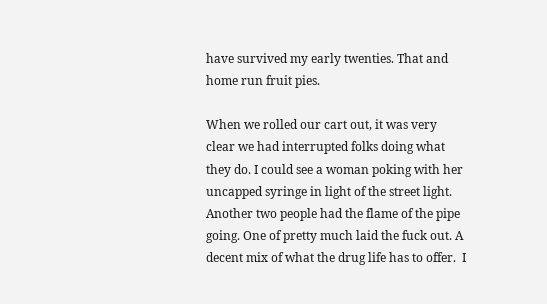have survived my early twenties. That and home run fruit pies.

When we rolled our cart out, it was very clear we had interrupted folks doing what they do. I could see a woman poking with her uncapped syringe in light of the street light. Another two people had the flame of the pipe going. One of pretty much laid the fuck out. A decent mix of what the drug life has to offer.  I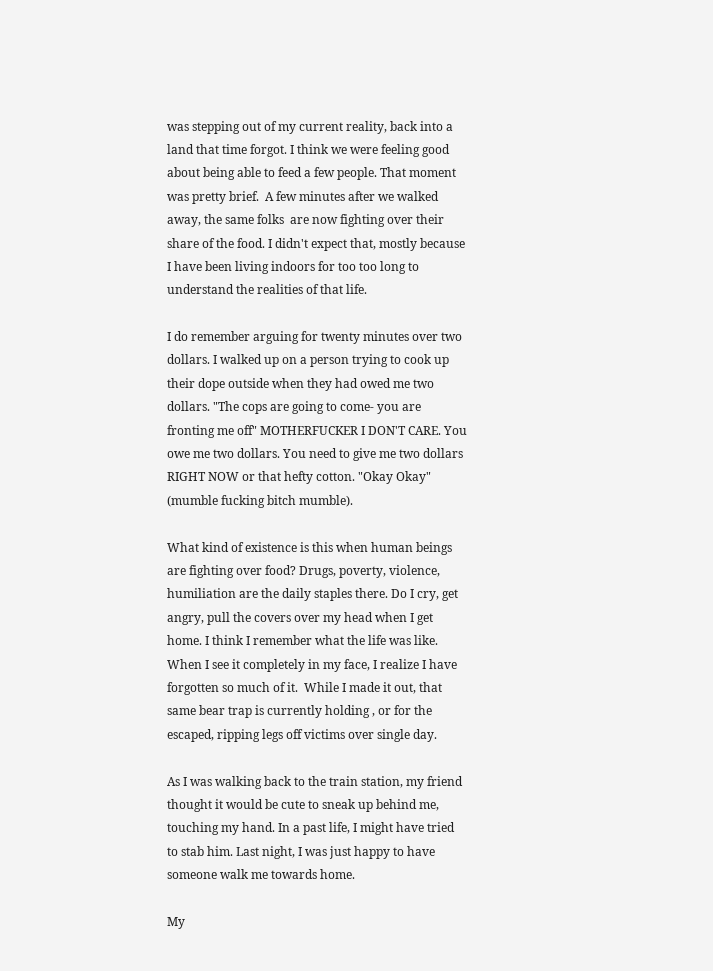was stepping out of my current reality, back into a land that time forgot. I think we were feeling good about being able to feed a few people. That moment was pretty brief.  A few minutes after we walked away, the same folks  are now fighting over their share of the food. I didn't expect that, mostly because I have been living indoors for too too long to understand the realities of that life.

I do remember arguing for twenty minutes over two dollars. I walked up on a person trying to cook up their dope outside when they had owed me two dollars. "The cops are going to come- you are fronting me off" MOTHERFUCKER I DON'T CARE. You owe me two dollars. You need to give me two dollars RIGHT NOW or that hefty cotton. "Okay Okay" (mumble fucking bitch mumble).

What kind of existence is this when human beings are fighting over food? Drugs, poverty, violence, humiliation are the daily staples there. Do I cry, get angry, pull the covers over my head when I get home. I think I remember what the life was like. When I see it completely in my face, I realize I have forgotten so much of it.  While I made it out, that same bear trap is currently holding , or for the escaped, ripping legs off victims over single day.

As I was walking back to the train station, my friend thought it would be cute to sneak up behind me, touching my hand. In a past life, I might have tried to stab him. Last night, I was just happy to have someone walk me towards home.

My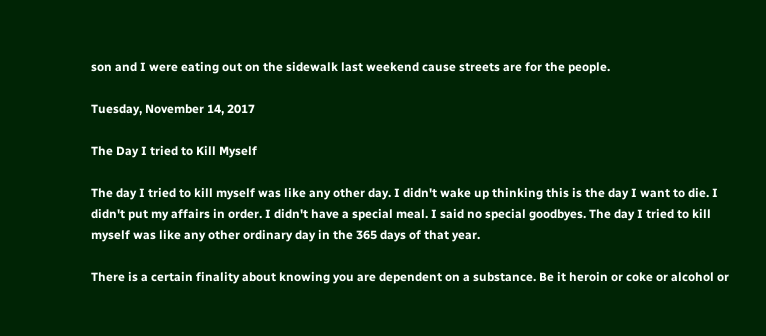son and I were eating out on the sidewalk last weekend cause streets are for the people.

Tuesday, November 14, 2017

The Day I tried to Kill Myself

The day I tried to kill myself was like any other day. I didn't wake up thinking this is the day I want to die. I didn't put my affairs in order. I didn't have a special meal. I said no special goodbyes. The day I tried to kill myself was like any other ordinary day in the 365 days of that year.

There is a certain finality about knowing you are dependent on a substance. Be it heroin or coke or alcohol or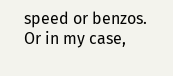speed or benzos. Or in my case,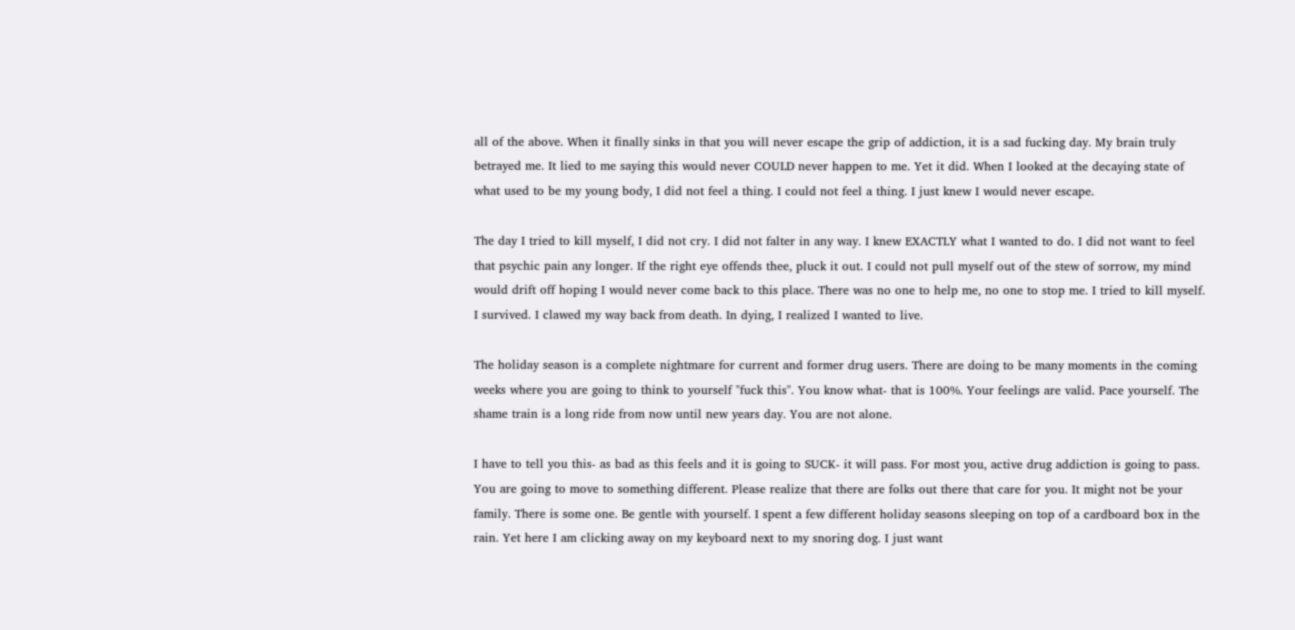all of the above. When it finally sinks in that you will never escape the grip of addiction, it is a sad fucking day. My brain truly betrayed me. It lied to me saying this would never COULD never happen to me. Yet it did. When I looked at the decaying state of what used to be my young body, I did not feel a thing. I could not feel a thing. I just knew I would never escape.

The day I tried to kill myself, I did not cry. I did not falter in any way. I knew EXACTLY what I wanted to do. I did not want to feel that psychic pain any longer. If the right eye offends thee, pluck it out. I could not pull myself out of the stew of sorrow, my mind would drift off hoping I would never come back to this place. There was no one to help me, no one to stop me. I tried to kill myself. I survived. I clawed my way back from death. In dying, I realized I wanted to live.

The holiday season is a complete nightmare for current and former drug users. There are doing to be many moments in the coming weeks where you are going to think to yourself "fuck this". You know what- that is 100%. Your feelings are valid. Pace yourself. The shame train is a long ride from now until new years day. You are not alone.

I have to tell you this- as bad as this feels and it is going to SUCK- it will pass. For most you, active drug addiction is going to pass. You are going to move to something different. Please realize that there are folks out there that care for you. It might not be your family. There is some one. Be gentle with yourself. I spent a few different holiday seasons sleeping on top of a cardboard box in the rain. Yet here I am clicking away on my keyboard next to my snoring dog. I just want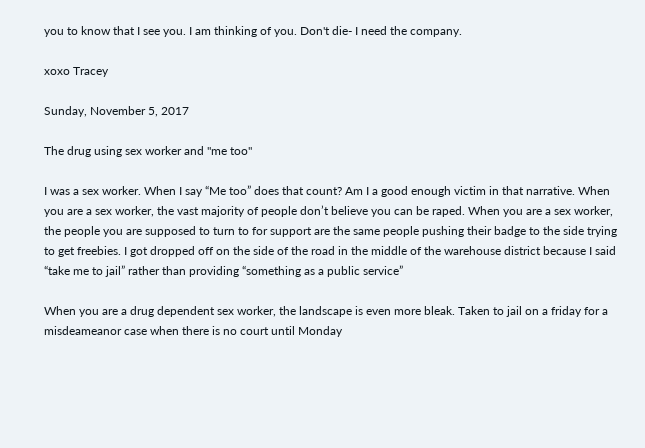you to know that I see you. I am thinking of you. Don't die- I need the company.

xoxo Tracey

Sunday, November 5, 2017

The drug using sex worker and "me too"

I was a sex worker. When I say “Me too” does that count? Am I a good enough victim in that narrative. When you are a sex worker, the vast majority of people don’t believe you can be raped. When you are a sex worker, the people you are supposed to turn to for support are the same people pushing their badge to the side trying to get freebies. I got dropped off on the side of the road in the middle of the warehouse district because I said “take me to jail” rather than providing “something as a public service”

When you are a drug dependent sex worker, the landscape is even more bleak. Taken to jail on a friday for a misdeameanor case when there is no court until Monday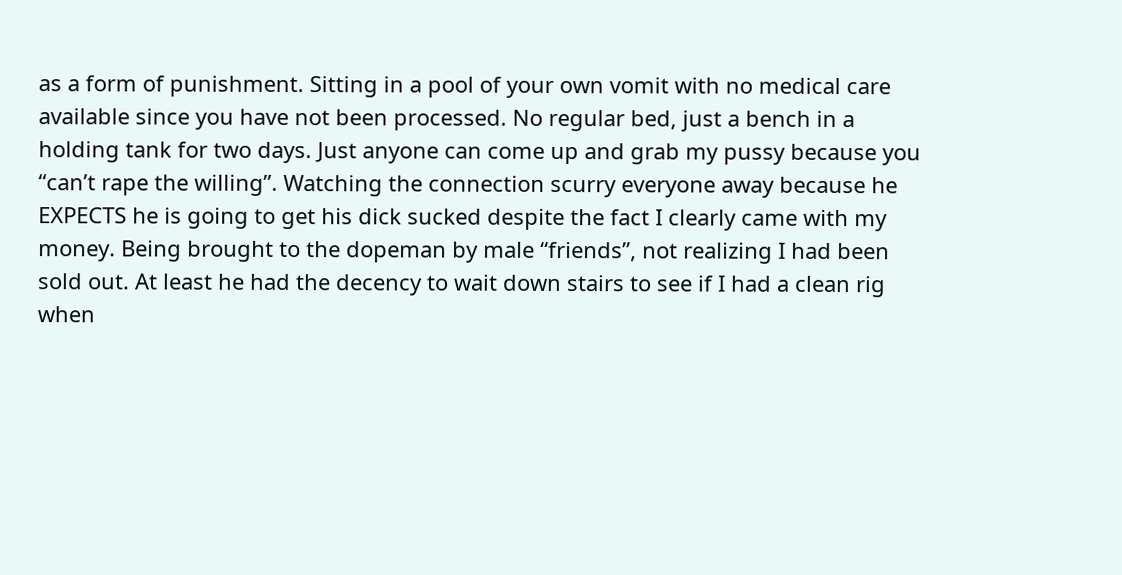as a form of punishment. Sitting in a pool of your own vomit with no medical care available since you have not been processed. No regular bed, just a bench in a holding tank for two days. Just anyone can come up and grab my pussy because you “can’t rape the willing”. Watching the connection scurry everyone away because he EXPECTS he is going to get his dick sucked despite the fact I clearly came with my money. Being brought to the dopeman by male “friends”, not realizing I had been sold out. At least he had the decency to wait down stairs to see if I had a clean rig when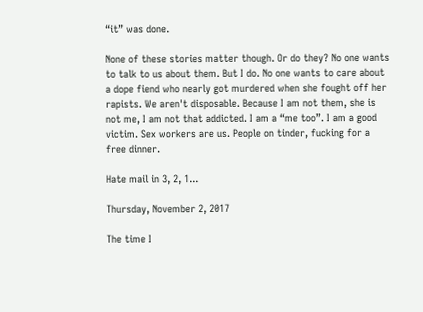“it” was done.

None of these stories matter though. Or do they? No one wants to talk to us about them. But I do. No one wants to care about a dope fiend who nearly got murdered when she fought off her rapists. We aren't disposable. Because I am not them, she is not me, I am not that addicted. I am a “me too”. I am a good victim. Sex workers are us. People on tinder, fucking for a free dinner.

Hate mail in 3, 2, 1...

Thursday, November 2, 2017

The time I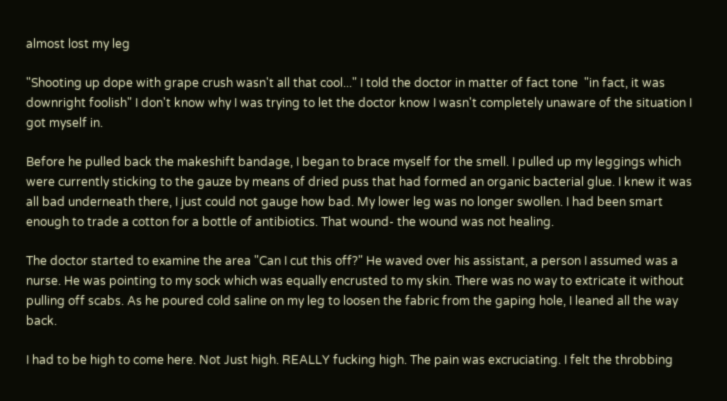almost lost my leg

"Shooting up dope with grape crush wasn't all that cool..." I told the doctor in matter of fact tone  "in fact, it was downright foolish" I don't know why I was trying to let the doctor know I wasn't completely unaware of the situation I got myself in.

Before he pulled back the makeshift bandage, I began to brace myself for the smell. I pulled up my leggings which were currently sticking to the gauze by means of dried puss that had formed an organic bacterial glue. I knew it was all bad underneath there, I just could not gauge how bad. My lower leg was no longer swollen. I had been smart enough to trade a cotton for a bottle of antibiotics. That wound- the wound was not healing.

The doctor started to examine the area "Can I cut this off?" He waved over his assistant, a person I assumed was a nurse. He was pointing to my sock which was equally encrusted to my skin. There was no way to extricate it without pulling off scabs. As he poured cold saline on my leg to loosen the fabric from the gaping hole, I leaned all the way back.

I had to be high to come here. Not Just high. REALLY fucking high. The pain was excruciating. I felt the throbbing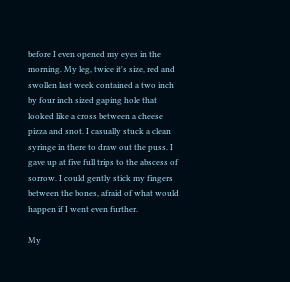before I even opened my eyes in the morning. My leg, twice it's size, red and swollen last week contained a two inch by four inch sized gaping hole that looked like a cross between a cheese pizza and snot. I casually stuck a clean syringe in there to draw out the puss. I gave up at five full trips to the abscess of sorrow. I could gently stick my fingers between the bones, afraid of what would happen if I went even further.

My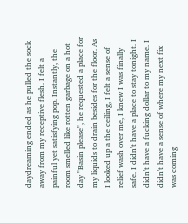daydreaming ended as he pulled the sock away from my receptive flesh. I felt a painful yet satisfying pop. Instantly, the room smelled like rotten garbage on a hot day "Basin please", he requested a place for my liquids to drain besides for the floor. As I looked up a the ceiling, I felt a sense of relief wash over me, I knew I was finally safe. I didn't have a place to stay tonight. I didn't have a fucking dollar to my name. I didn't have a sense of where my next fix was coming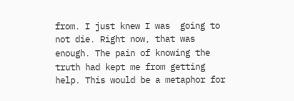from. I just knew I was  going to not die. Right now, that was enough. The pain of knowing the truth had kept me from getting help. This would be a metaphor for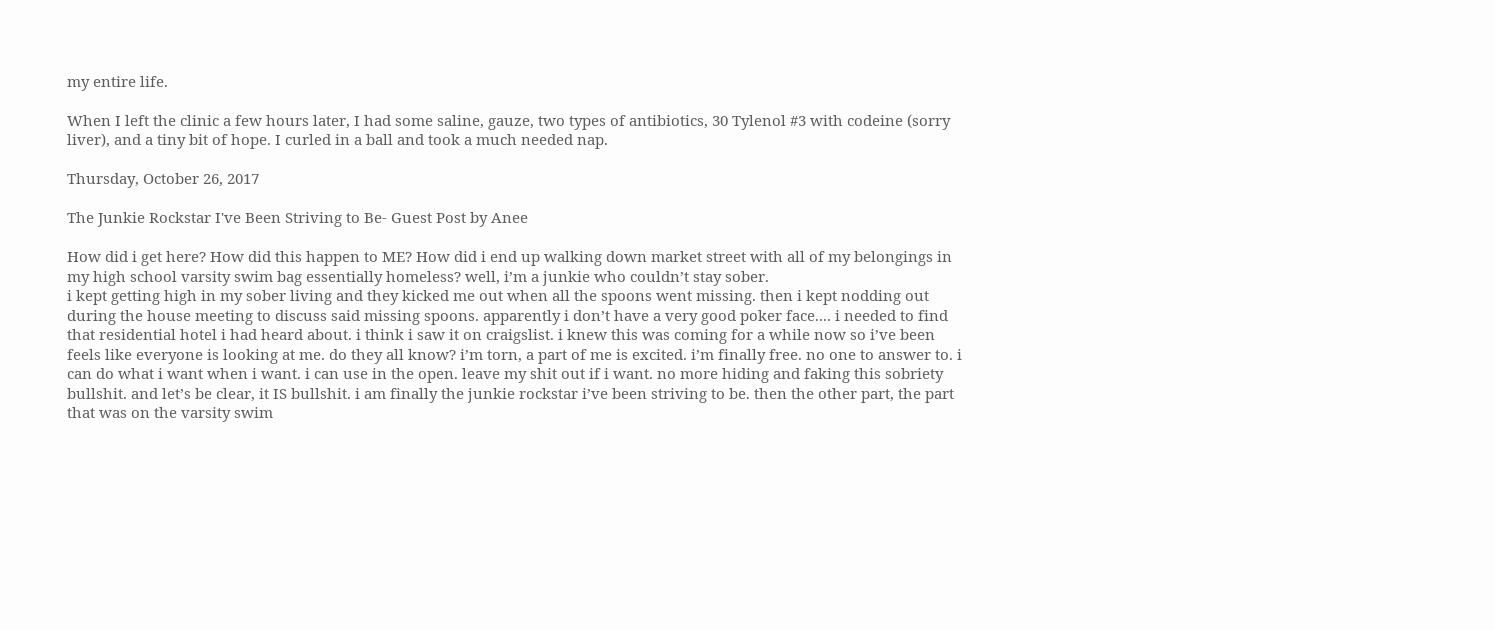my entire life.

When I left the clinic a few hours later, I had some saline, gauze, two types of antibiotics, 30 Tylenol #3 with codeine (sorry liver), and a tiny bit of hope. I curled in a ball and took a much needed nap.

Thursday, October 26, 2017

The Junkie Rockstar I've Been Striving to Be- Guest Post by Anee

How did i get here? How did this happen to ME? How did i end up walking down market street with all of my belongings in my high school varsity swim bag essentially homeless? well, i’m a junkie who couldn’t stay sober.
i kept getting high in my sober living and they kicked me out when all the spoons went missing. then i kept nodding out during the house meeting to discuss said missing spoons. apparently i don’t have a very good poker face.... i needed to find that residential hotel i had heard about. i think i saw it on craigslist. i knew this was coming for a while now so i’ve been feels like everyone is looking at me. do they all know? i’m torn, a part of me is excited. i’m finally free. no one to answer to. i can do what i want when i want. i can use in the open. leave my shit out if i want. no more hiding and faking this sobriety bullshit. and let’s be clear, it IS bullshit. i am finally the junkie rockstar i’ve been striving to be. then the other part, the part that was on the varsity swim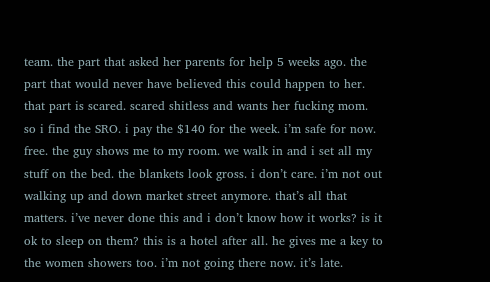team. the part that asked her parents for help 5 weeks ago. the part that would never have believed this could happen to her. that part is scared. scared shitless and wants her fucking mom.
so i find the SRO. i pay the $140 for the week. i’m safe for now. free. the guy shows me to my room. we walk in and i set all my stuff on the bed. the blankets look gross. i don’t care. i’m not out walking up and down market street anymore. that’s all that matters. i’ve never done this and i don’t know how it works? is it ok to sleep on them? this is a hotel after all. he gives me a key to the women showers too. i’m not going there now. it’s late.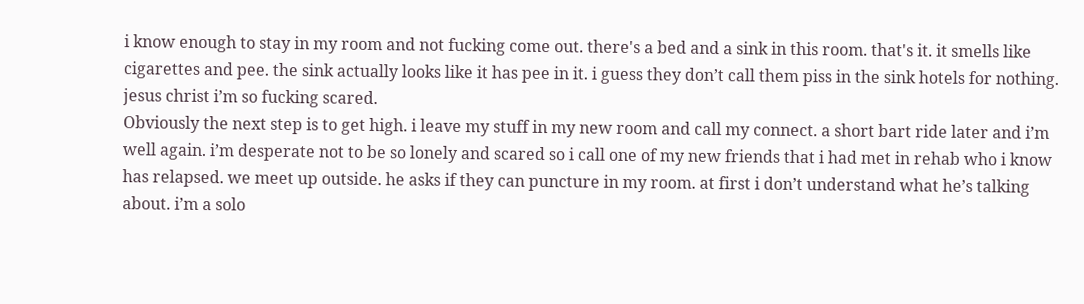i know enough to stay in my room and not fucking come out. there's a bed and a sink in this room. that's it. it smells like cigarettes and pee. the sink actually looks like it has pee in it. i guess they don’t call them piss in the sink hotels for nothing. jesus christ i’m so fucking scared.
Obviously the next step is to get high. i leave my stuff in my new room and call my connect. a short bart ride later and i’m well again. i’m desperate not to be so lonely and scared so i call one of my new friends that i had met in rehab who i know has relapsed. we meet up outside. he asks if they can puncture in my room. at first i don’t understand what he’s talking about. i’m a solo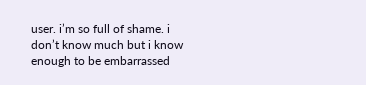user. i’m so full of shame. i don’t know much but i know enough to be embarrassed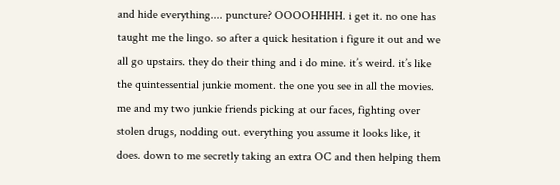and hide everything.... puncture? OOOOHHHH. i get it. no one has taught me the lingo. so after a quick hesitation i figure it out and we all go upstairs. they do their thing and i do mine. it’s weird. it’s like the quintessential junkie moment. the one you see in all the movies. me and my two junkie friends picking at our faces, fighting over stolen drugs, nodding out. everything you assume it looks like, it does. down to me secretly taking an extra OC and then helping them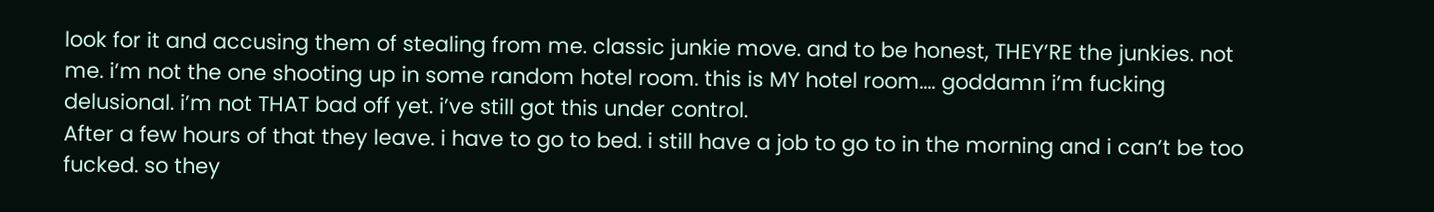look for it and accusing them of stealing from me. classic junkie move. and to be honest, THEY’RE the junkies. not me. i’m not the one shooting up in some random hotel room. this is MY hotel room.... goddamn i’m fucking delusional. i’m not THAT bad off yet. i’ve still got this under control.
After a few hours of that they leave. i have to go to bed. i still have a job to go to in the morning and i can’t be too fucked. so they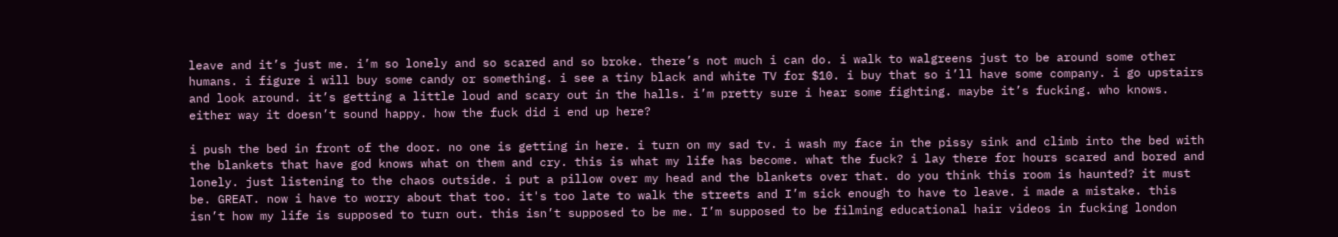leave and it’s just me. i’m so lonely and so scared and so broke. there’s not much i can do. i walk to walgreens just to be around some other humans. i figure i will buy some candy or something. i see a tiny black and white TV for $10. i buy that so i’ll have some company. i go upstairs and look around. it’s getting a little loud and scary out in the halls. i’m pretty sure i hear some fighting. maybe it’s fucking. who knows. either way it doesn’t sound happy. how the fuck did i end up here?

i push the bed in front of the door. no one is getting in here. i turn on my sad tv. i wash my face in the pissy sink and climb into the bed with the blankets that have god knows what on them and cry. this is what my life has become. what the fuck? i lay there for hours scared and bored and lonely. just listening to the chaos outside. i put a pillow over my head and the blankets over that. do you think this room is haunted? it must be. GREAT. now i have to worry about that too. it's too late to walk the streets and I’m sick enough to have to leave. i made a mistake. this isn’t how my life is supposed to turn out. this isn’t supposed to be me. I’m supposed to be filming educational hair videos in fucking london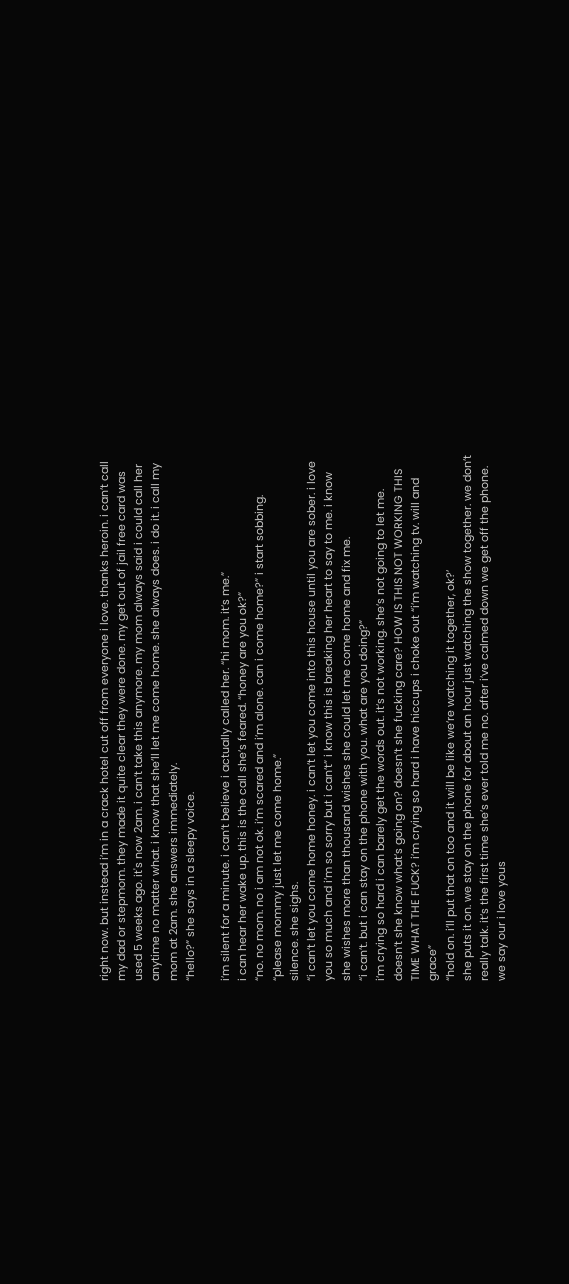right now. but instead i’m in a crack hotel cut off from everyone i love. thanks heroin. i can’t call my dad or stepmom. they made it quite clear they were done. my get out of jail free card was used 5 weeks ago. it's now 2am. i can’t take this anymore. my mom always said i could call her anytime no matter what. i know that she’ll let me come home. she always does. i do it. i call my mom at 2am. she answers immediately.
“hello?” she says in a sleepy voice.

i’m silent for a minute. i can’t believe i actually called her. “hi mom. it’s me.”
i can hear her wake up. this is the call she’s feared. “honey are you ok?”
“no. no mom. no i am not ok. i’m scared and i’m alone. can i come home?” i start sobbing. “please mommy just let me come home.”
silence. she sighs.
“i can’t let you come home honey. i can’t let you come into this house until you are sober. i love you so much and i’m so sorry but i can’t” i know this is breaking her heart to say to me. i know she wishes more than thousand wishes she could let me come home and fix me.
“i can’t. but i can stay on the phone with you. what are you doing?”
i’m crying so hard i can barely get the words out. it’s not working. she’s not going to let me. doesn’t she know what’s going on? doesn’t she fucking care? HOW IS THIS NOT WORKING THIS TIME WHAT THE FUCK? i’m crying so hard i have hiccups i choke out “i’m watching tv. will and grace”
“hold on. i’ll put that on too and it will be like we’re watching it together, ok?’
she puts it on. we stay on the phone for about an hour just watching the show together. we don’t really talk. it’s the first time she’s ever told me no. after i’ve calmed down we get off the phone. we say our i love yous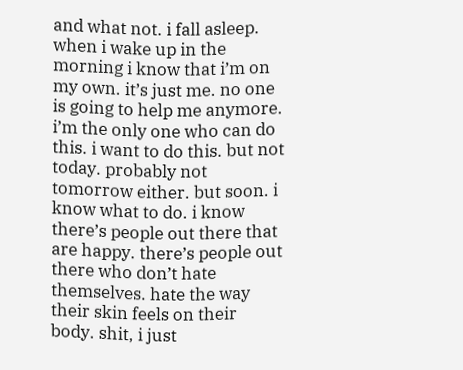and what not. i fall asleep. when i wake up in the morning i know that i’m on my own. it’s just me. no one is going to help me anymore. i’m the only one who can do this. i want to do this. but not today. probably not tomorrow either. but soon. i know what to do. i know there’s people out there that are happy. there’s people out there who don’t hate themselves. hate the way their skin feels on their body. shit, i just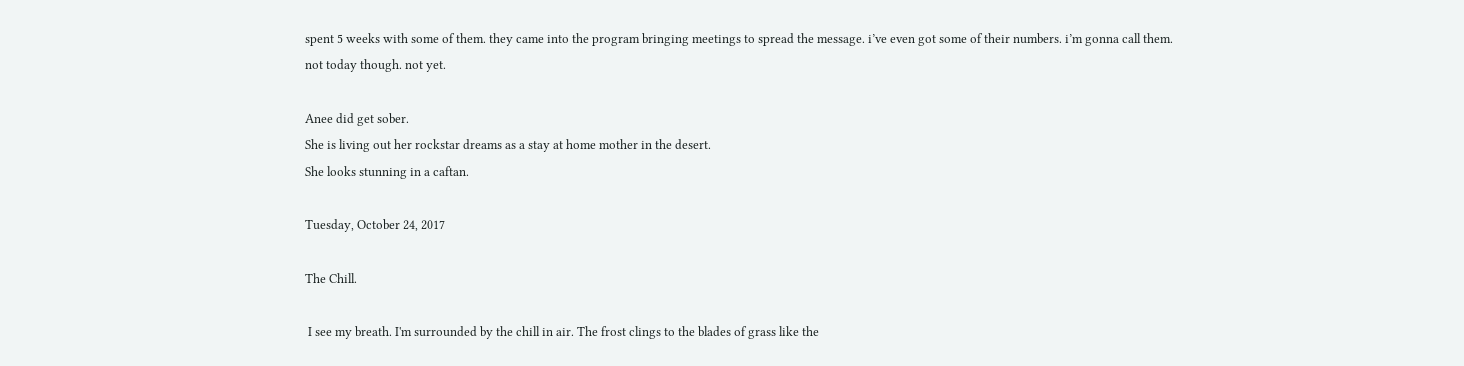spent 5 weeks with some of them. they came into the program bringing meetings to spread the message. i’ve even got some of their numbers. i’m gonna call them. not today though. not yet.

Anee did get sober.
She is living out her rockstar dreams as a stay at home mother in the desert.
She looks stunning in a caftan.

Tuesday, October 24, 2017

The Chill.

 I see my breath. I'm surrounded by the chill in air. The frost clings to the blades of grass like the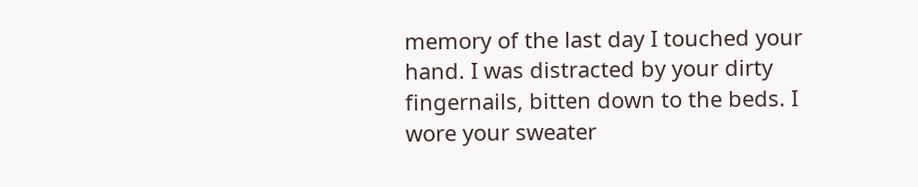memory of the last day I touched your hand. I was distracted by your dirty fingernails, bitten down to the beds. I wore your sweater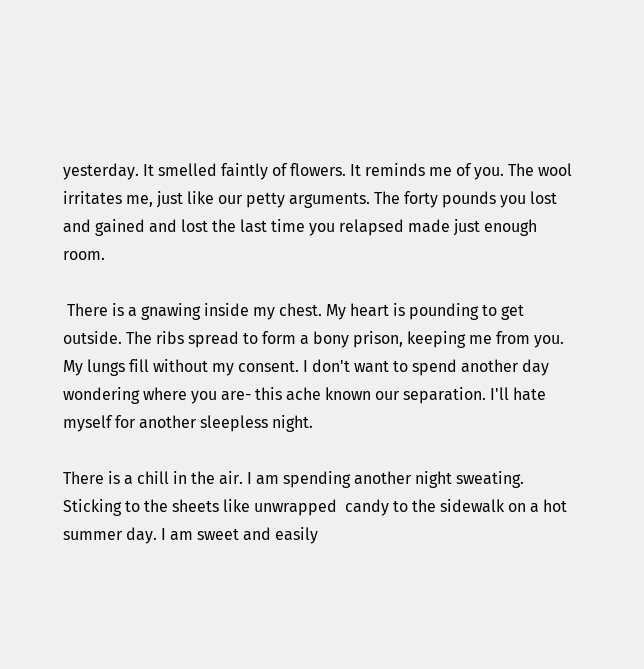yesterday. It smelled faintly of flowers. It reminds me of you. The wool irritates me, just like our petty arguments. The forty pounds you lost and gained and lost the last time you relapsed made just enough room.

 There is a gnawing inside my chest. My heart is pounding to get outside. The ribs spread to form a bony prison, keeping me from you. My lungs fill without my consent. I don't want to spend another day wondering where you are- this ache known our separation. I'll hate myself for another sleepless night.

There is a chill in the air. I am spending another night sweating. Sticking to the sheets like unwrapped  candy to the sidewalk on a hot summer day. I am sweet and easily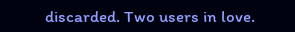discarded. Two users in love.